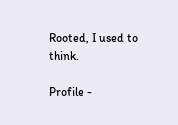Rooted, I used to think.

Profile -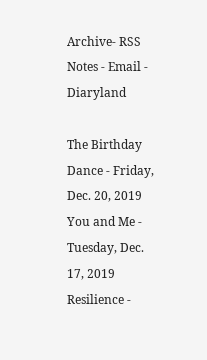Archive- RSS
Notes - Email - Diaryland

The Birthday Dance - Friday, Dec. 20, 2019
You and Me - Tuesday, Dec. 17, 2019
Resilience -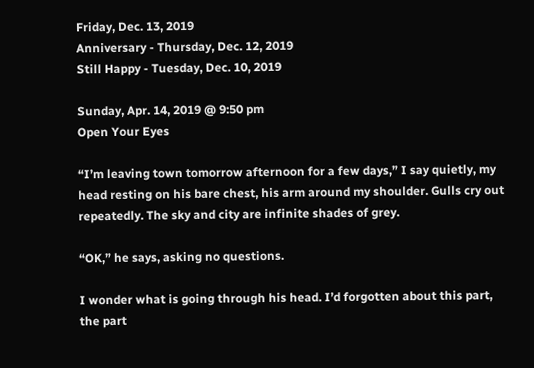Friday, Dec. 13, 2019
Anniversary - Thursday, Dec. 12, 2019
Still Happy - Tuesday, Dec. 10, 2019

Sunday, Apr. 14, 2019 @ 9:50 pm
Open Your Eyes

“I’m leaving town tomorrow afternoon for a few days,” I say quietly, my head resting on his bare chest, his arm around my shoulder. Gulls cry out repeatedly. The sky and city are infinite shades of grey.

“OK,” he says, asking no questions.

I wonder what is going through his head. I’d forgotten about this part, the part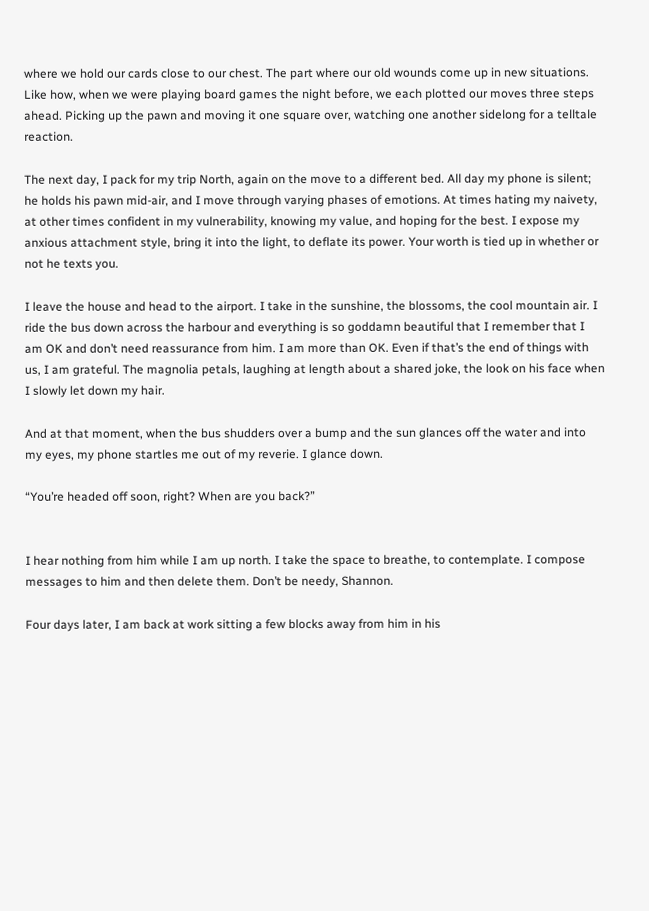where we hold our cards close to our chest. The part where our old wounds come up in new situations. Like how, when we were playing board games the night before, we each plotted our moves three steps ahead. Picking up the pawn and moving it one square over, watching one another sidelong for a telltale reaction.

The next day, I pack for my trip North, again on the move to a different bed. All day my phone is silent; he holds his pawn mid-air, and I move through varying phases of emotions. At times hating my naivety, at other times confident in my vulnerability, knowing my value, and hoping for the best. I expose my anxious attachment style, bring it into the light, to deflate its power. Your worth is tied up in whether or not he texts you.

I leave the house and head to the airport. I take in the sunshine, the blossoms, the cool mountain air. I ride the bus down across the harbour and everything is so goddamn beautiful that I remember that I am OK and don’t need reassurance from him. I am more than OK. Even if that’s the end of things with us, I am grateful. The magnolia petals, laughing at length about a shared joke, the look on his face when I slowly let down my hair.

And at that moment, when the bus shudders over a bump and the sun glances off the water and into my eyes, my phone startles me out of my reverie. I glance down.

“You’re headed off soon, right? When are you back?”


I hear nothing from him while I am up north. I take the space to breathe, to contemplate. I compose messages to him and then delete them. Don’t be needy, Shannon.

Four days later, I am back at work sitting a few blocks away from him in his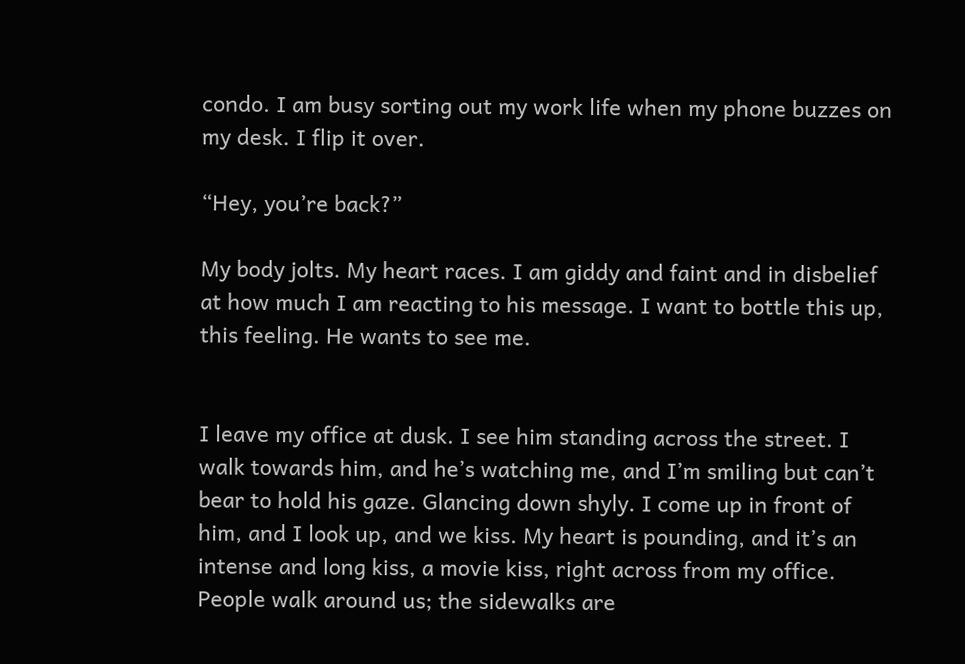condo. I am busy sorting out my work life when my phone buzzes on my desk. I flip it over.

“Hey, you’re back?”

My body jolts. My heart races. I am giddy and faint and in disbelief at how much I am reacting to his message. I want to bottle this up, this feeling. He wants to see me.


I leave my office at dusk. I see him standing across the street. I walk towards him, and he’s watching me, and I’m smiling but can’t bear to hold his gaze. Glancing down shyly. I come up in front of him, and I look up, and we kiss. My heart is pounding, and it’s an intense and long kiss, a movie kiss, right across from my office. People walk around us; the sidewalks are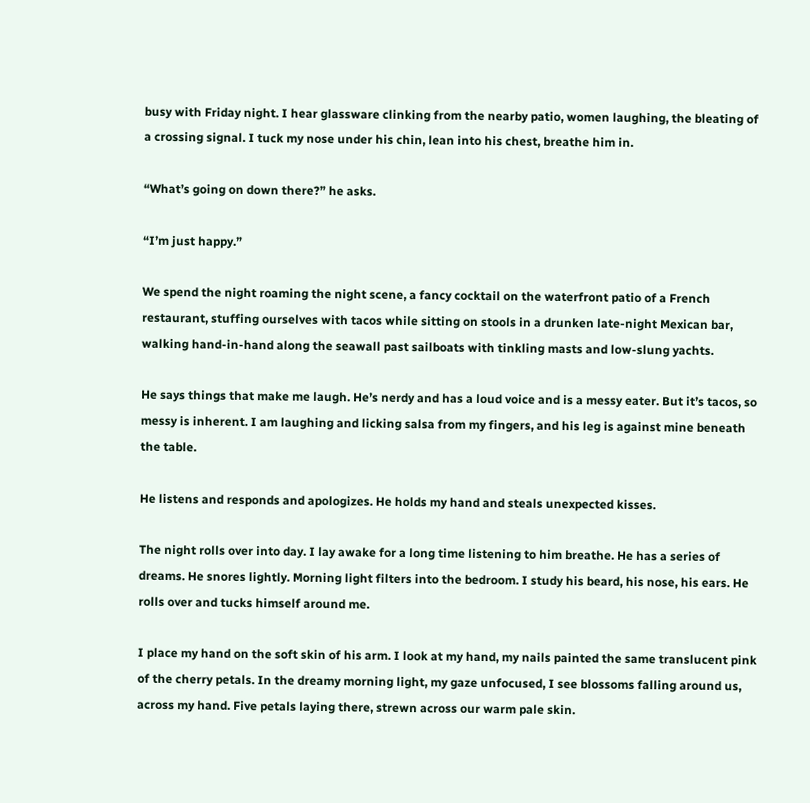busy with Friday night. I hear glassware clinking from the nearby patio, women laughing, the bleating of a crossing signal. I tuck my nose under his chin, lean into his chest, breathe him in.

“What’s going on down there?” he asks.

“I’m just happy.”

We spend the night roaming the night scene, a fancy cocktail on the waterfront patio of a French restaurant, stuffing ourselves with tacos while sitting on stools in a drunken late-night Mexican bar, walking hand-in-hand along the seawall past sailboats with tinkling masts and low-slung yachts.

He says things that make me laugh. He’s nerdy and has a loud voice and is a messy eater. But it’s tacos, so messy is inherent. I am laughing and licking salsa from my fingers, and his leg is against mine beneath the table.

He listens and responds and apologizes. He holds my hand and steals unexpected kisses.

The night rolls over into day. I lay awake for a long time listening to him breathe. He has a series of dreams. He snores lightly. Morning light filters into the bedroom. I study his beard, his nose, his ears. He rolls over and tucks himself around me.

I place my hand on the soft skin of his arm. I look at my hand, my nails painted the same translucent pink of the cherry petals. In the dreamy morning light, my gaze unfocused, I see blossoms falling around us, across my hand. Five petals laying there, strewn across our warm pale skin.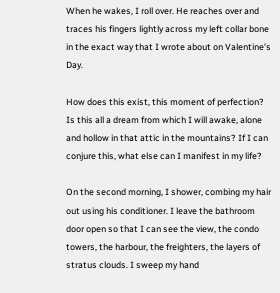When he wakes, I roll over. He reaches over and traces his fingers lightly across my left collar bone in the exact way that I wrote about on Valentine’s Day.

How does this exist, this moment of perfection? Is this all a dream from which I will awake, alone and hollow in that attic in the mountains? If I can conjure this, what else can I manifest in my life?

On the second morning, I shower, combing my hair out using his conditioner. I leave the bathroom door open so that I can see the view, the condo towers, the harbour, the freighters, the layers of stratus clouds. I sweep my hand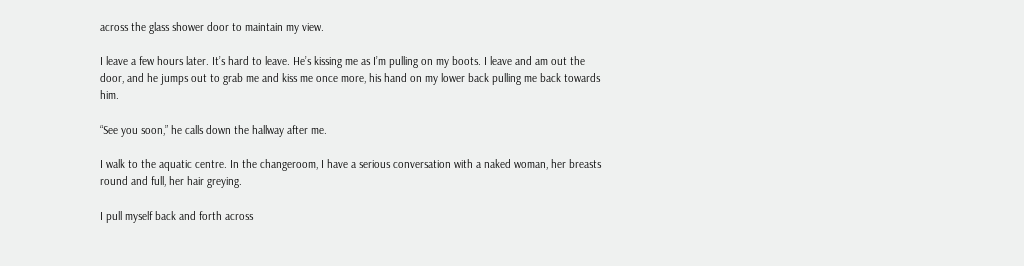across the glass shower door to maintain my view.

I leave a few hours later. It’s hard to leave. He’s kissing me as I’m pulling on my boots. I leave and am out the door, and he jumps out to grab me and kiss me once more, his hand on my lower back pulling me back towards him.

“See you soon,” he calls down the hallway after me.

I walk to the aquatic centre. In the changeroom, I have a serious conversation with a naked woman, her breasts round and full, her hair greying.

I pull myself back and forth across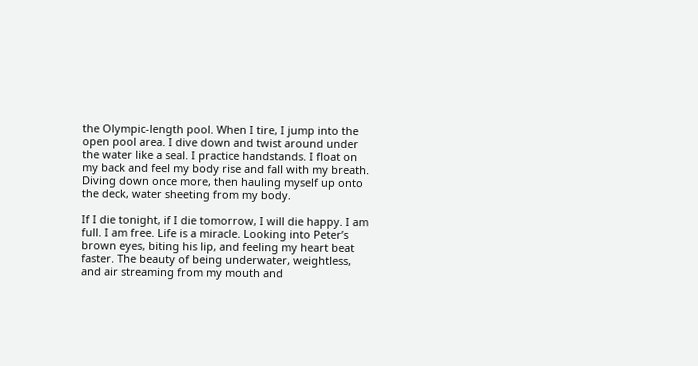the Olympic-length pool. When I tire, I jump into the open pool area. I dive down and twist around under the water like a seal. I practice handstands. I float on my back and feel my body rise and fall with my breath. Diving down once more, then hauling myself up onto the deck, water sheeting from my body.

If I die tonight, if I die tomorrow, I will die happy. I am full. I am free. Life is a miracle. Looking into Peter’s brown eyes, biting his lip, and feeling my heart beat faster. The beauty of being underwater, weightless, and air streaming from my mouth and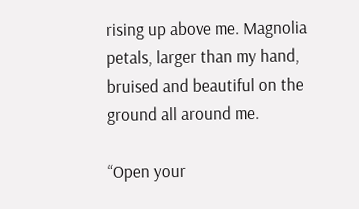rising up above me. Magnolia petals, larger than my hand, bruised and beautiful on the ground all around me.

“Open your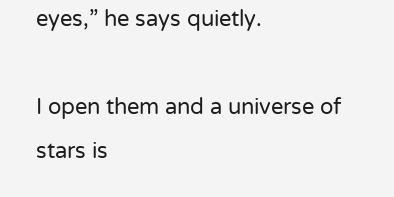eyes,” he says quietly.

I open them and a universe of stars is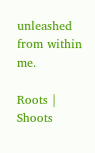unleashed from within me.

Roots | Shoots